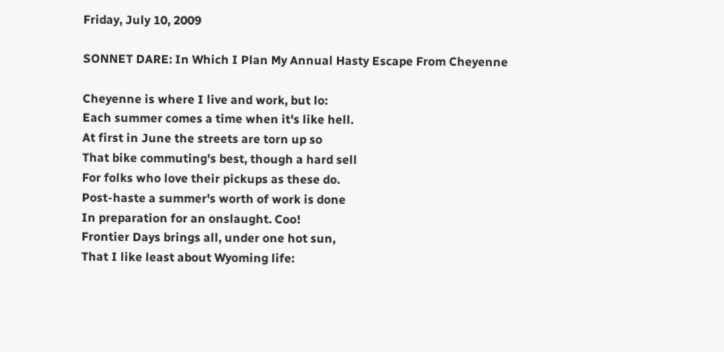Friday, July 10, 2009

SONNET DARE: In Which I Plan My Annual Hasty Escape From Cheyenne

Cheyenne is where I live and work, but lo:
Each summer comes a time when it's like hell.
At first in June the streets are torn up so
That bike commuting's best, though a hard sell
For folks who love their pickups as these do.
Post-haste a summer's worth of work is done
In preparation for an onslaught. Coo!
Frontier Days brings all, under one hot sun,
That I like least about Wyoming life: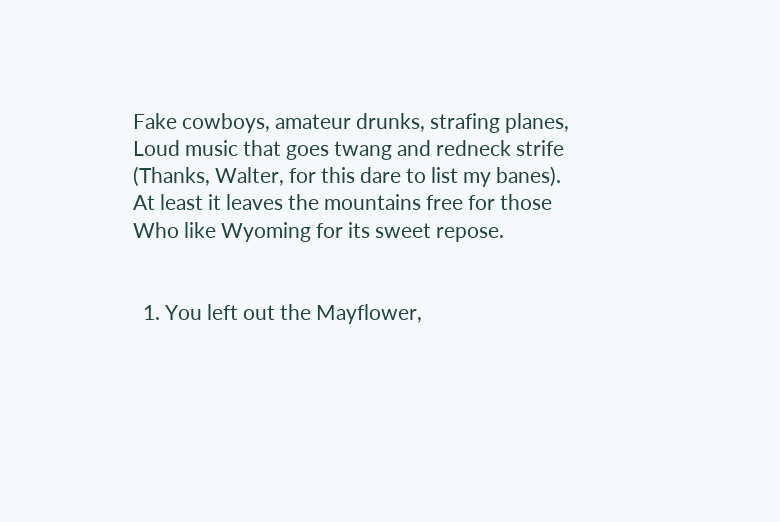Fake cowboys, amateur drunks, strafing planes,
Loud music that goes twang and redneck strife
(Thanks, Walter, for this dare to list my banes).
At least it leaves the mountains free for those
Who like Wyoming for its sweet repose.


  1. You left out the Mayflower,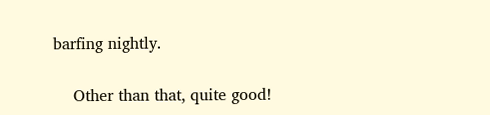barfing nightly.

    Other than that, quite good!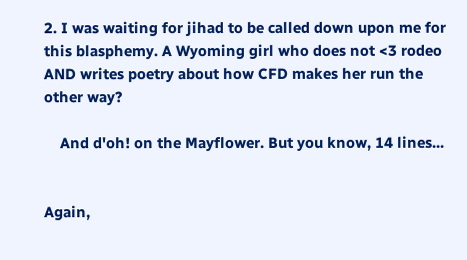2. I was waiting for jihad to be called down upon me for this blasphemy. A Wyoming girl who does not <3 rodeo AND writes poetry about how CFD makes her run the other way?

    And d'oh! on the Mayflower. But you know, 14 lines...


Again,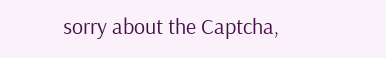sorry about the Captcha,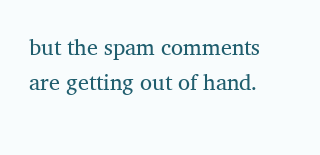but the spam comments are getting out of hand.